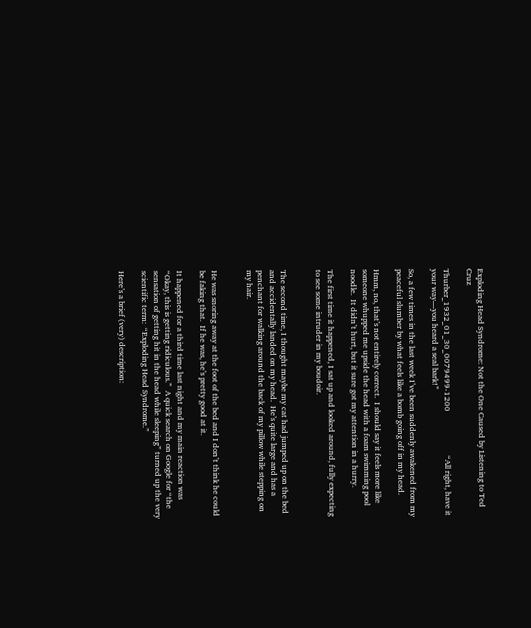Exploding Head Syndrome: Not the One Caused by Listening to Ted Cruz

Thurber_1932_01_30_0079499-1200                      “All right, have it your way—you heard a seal bark!”

So, a few times in the last week I’ve been suddenly awakened from my peaceful slumber by what feels like a bomb going off in my head.

Hmm, no, that’s not entirely correct.  I should say it feels more like someone whupped me upside the head with a foam swimming pool noodle.  It didn’t hurt, but it sure got my attention in a hurry.

The first time it happened, I sat up and looked around, fully expecting to see some intruder in my boudoir.


The second time, I thought maybe my cat had jumped up on the bed and accidentally landed on my head.  He’s quite large and has a penchant for walking around the back of my pillow while stepping on my hair.


He was snoring away at the foot of the bed and I don’t think he could be faking that.  If he was, he’s pretty good at it.

It happened for a third time last night and my main reaction was “Okay, this is getting ridiculous.”  A quick search on Google for “the sensation of getting hit in the head while sleeping” turned up the very scientific term:  “Exploding Head Syndrome.”

Here’s a brief (very) description: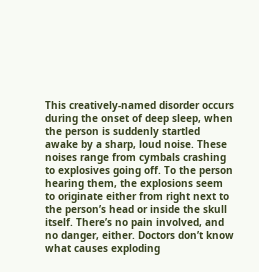This creatively-named disorder occurs during the onset of deep sleep, when the person is suddenly startled awake by a sharp, loud noise. These noises range from cymbals crashing to explosives going off. To the person hearing them, the explosions seem to originate either from right next to the person’s head or inside the skull itself. There’s no pain involved, and no danger, either. Doctors don’t know what causes exploding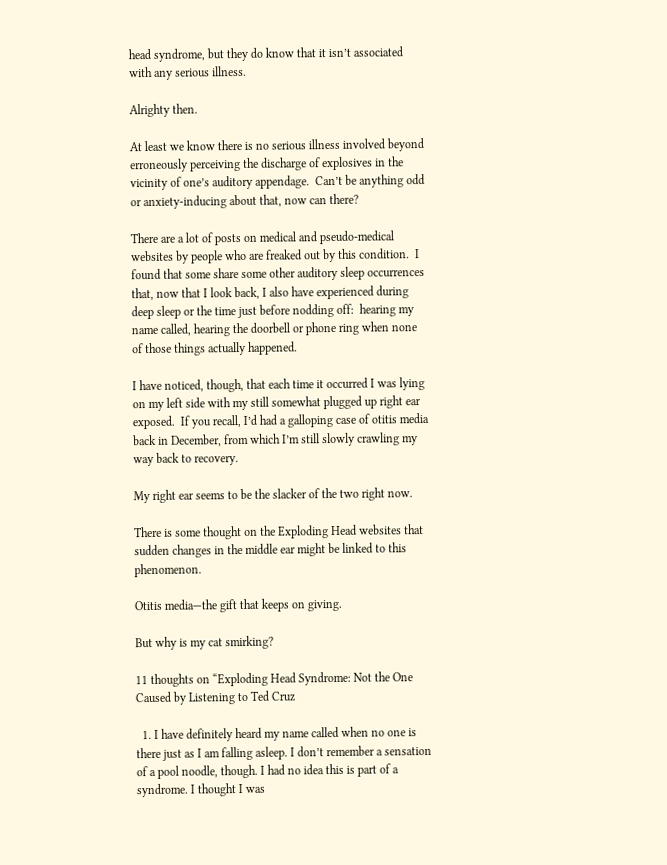head syndrome, but they do know that it isn’t associated with any serious illness.

Alrighty then.

At least we know there is no serious illness involved beyond erroneously perceiving the discharge of explosives in the vicinity of one’s auditory appendage.  Can’t be anything odd or anxiety-inducing about that, now can there?

There are a lot of posts on medical and pseudo-medical websites by people who are freaked out by this condition.  I found that some share some other auditory sleep occurrences that, now that I look back, I also have experienced during deep sleep or the time just before nodding off:  hearing my name called, hearing the doorbell or phone ring when none of those things actually happened.

I have noticed, though, that each time it occurred I was lying on my left side with my still somewhat plugged up right ear exposed.  If you recall, I’d had a galloping case of otitis media back in December, from which I’m still slowly crawling my way back to recovery.

My right ear seems to be the slacker of the two right now.

There is some thought on the Exploding Head websites that sudden changes in the middle ear might be linked to this phenomenon.

Otitis media—the gift that keeps on giving.

But why is my cat smirking?

11 thoughts on “Exploding Head Syndrome: Not the One Caused by Listening to Ted Cruz

  1. I have definitely heard my name called when no one is there just as I am falling asleep. I don’t remember a sensation of a pool noodle, though. I had no idea this is part of a syndrome. I thought I was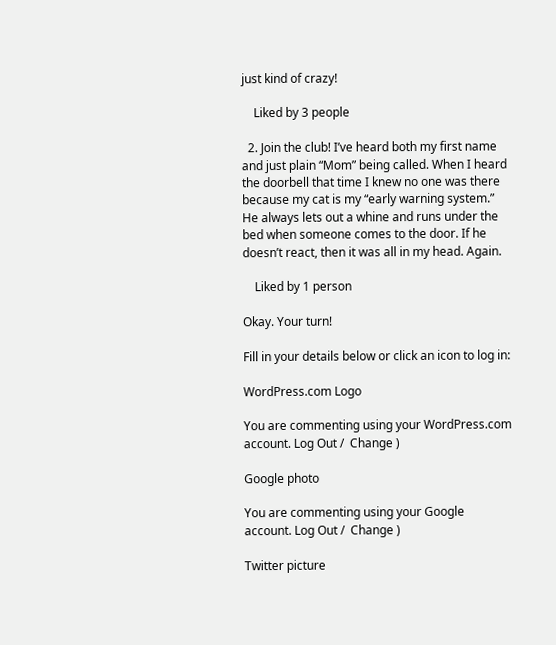just kind of crazy!

    Liked by 3 people

  2. Join the club! I’ve heard both my first name and just plain “Mom” being called. When I heard the doorbell that time I knew no one was there because my cat is my “early warning system.” He always lets out a whine and runs under the bed when someone comes to the door. If he doesn’t react, then it was all in my head. Again.

    Liked by 1 person

Okay. Your turn!

Fill in your details below or click an icon to log in:

WordPress.com Logo

You are commenting using your WordPress.com account. Log Out /  Change )

Google photo

You are commenting using your Google account. Log Out /  Change )

Twitter picture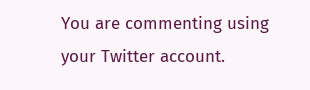You are commenting using your Twitter account.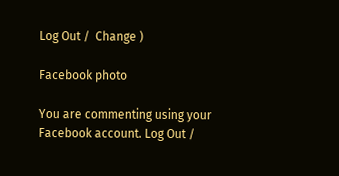Log Out /  Change )

Facebook photo

You are commenting using your Facebook account. Log Out /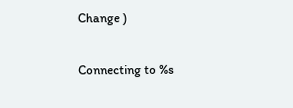Change )

Connecting to %s